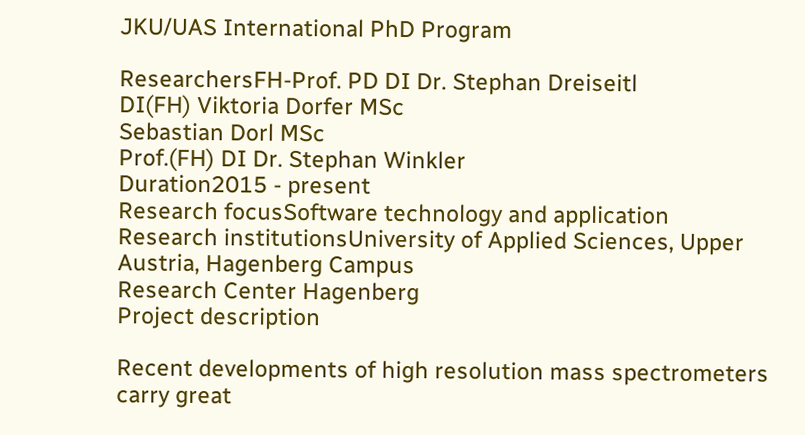JKU/UAS International PhD Program

ResearchersFH-Prof. PD DI Dr. Stephan Dreiseitl
DI(FH) Viktoria Dorfer MSc
Sebastian Dorl MSc
Prof.(FH) DI Dr. Stephan Winkler
Duration2015 - present
Research focusSoftware technology and application
Research institutionsUniversity of Applied Sciences, Upper Austria, Hagenberg Campus
Research Center Hagenberg
Project description

Recent developments of high resolution mass spectrometers carry great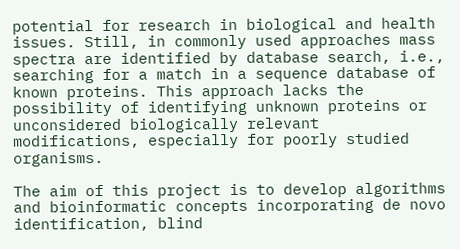potential for research in biological and health issues. Still, in commonly used approaches mass spectra are identified by database search, i.e., searching for a match in a sequence database of known proteins. This approach lacks the possibility of identifying unknown proteins or unconsidered biologically relevant modifications, especially for poorly studied organisms.

The aim of this project is to develop algorithms and bioinformatic concepts incorporating de novo identification, blind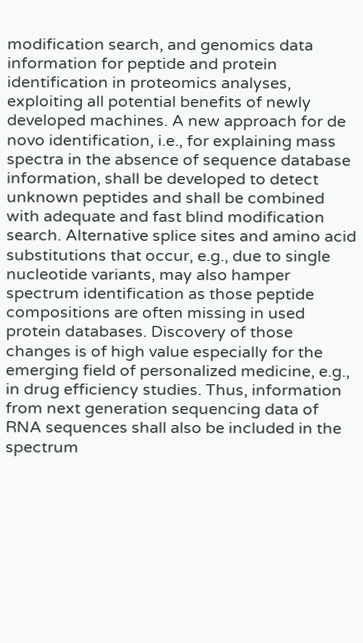modification search, and genomics data information for peptide and protein identification in proteomics analyses, exploiting all potential benefits of newly developed machines. A new approach for de novo identification, i.e., for explaining mass spectra in the absence of sequence database information, shall be developed to detect unknown peptides and shall be combined with adequate and fast blind modification search. Alternative splice sites and amino acid substitutions that occur, e.g., due to single nucleotide variants, may also hamper spectrum identification as those peptide compositions are often missing in used protein databases. Discovery of those changes is of high value especially for the emerging field of personalized medicine, e.g., in drug efficiency studies. Thus, information from next generation sequencing data of RNA sequences shall also be included in the spectrum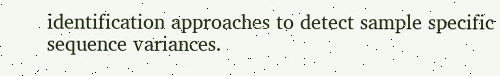identification approaches to detect sample specific sequence variances.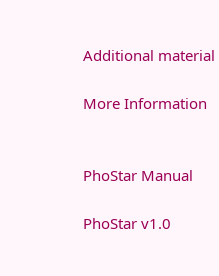Additional material

More Information


PhoStar Manual

PhoStar v1.0